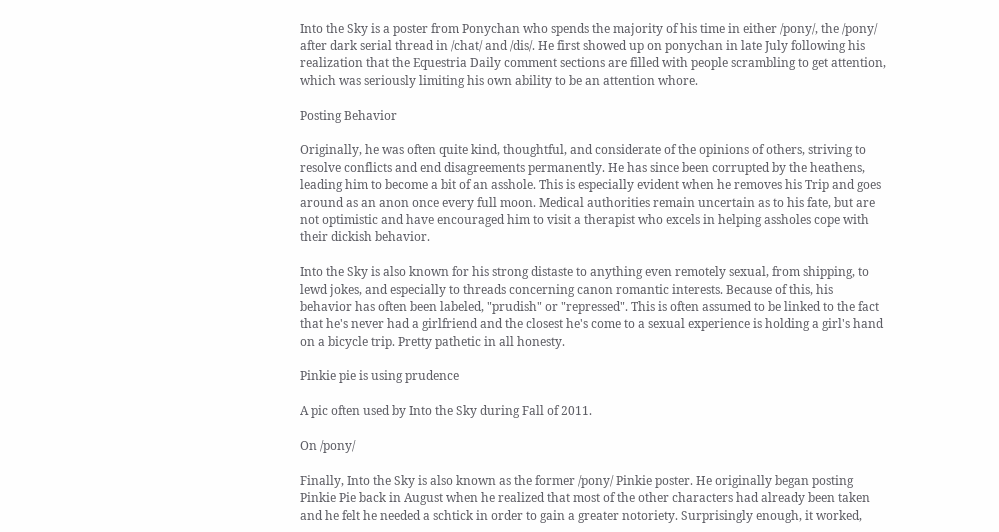Into the Sky is a poster from Ponychan who spends the majority of his time in either /pony/, the /pony/ after dark serial thread in /chat/ and /dis/. He first showed up on ponychan in late July following his realization that the Equestria Daily comment sections are filled with people scrambling to get attention, which was seriously limiting his own ability to be an attention whore.

Posting Behavior

Originally, he was often quite kind, thoughtful, and considerate of the opinions of others, striving to resolve conflicts and end disagreements permanently. He has since been corrupted by the heathens, leading him to become a bit of an asshole. This is especially evident when he removes his Trip and goes around as an anon once every full moon. Medical authorities remain uncertain as to his fate, but are not optimistic and have encouraged him to visit a therapist who excels in helping assholes cope with their dickish behavior.

Into the Sky is also known for his strong distaste to anything even remotely sexual, from shipping, to lewd jokes, and especially to threads concerning canon romantic interests. Because of this, his behavior has often been labeled, "prudish" or "repressed". This is often assumed to be linked to the fact that he's never had a girlfriend and the closest he's come to a sexual experience is holding a girl's hand on a bicycle trip. Pretty pathetic in all honesty.

Pinkie pie is using prudence

A pic often used by Into the Sky during Fall of 2011.

On /pony/

Finally, Into the Sky is also known as the former /pony/ Pinkie poster. He originally began posting Pinkie Pie back in August when he realized that most of the other characters had already been taken and he felt he needed a schtick in order to gain a greater notoriety. Surprisingly enough, it worked,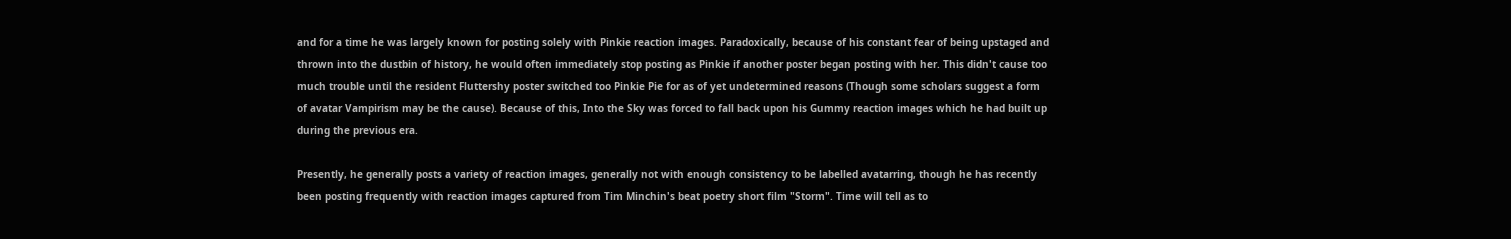and for a time he was largely known for posting solely with Pinkie reaction images. Paradoxically, because of his constant fear of being upstaged and thrown into the dustbin of history, he would often immediately stop posting as Pinkie if another poster began posting with her. This didn't cause too much trouble until the resident Fluttershy poster switched too Pinkie Pie for as of yet undetermined reasons (Though some scholars suggest a form of avatar Vampirism may be the cause). Because of this, Into the Sky was forced to fall back upon his Gummy reaction images which he had built up during the previous era.

Presently, he generally posts a variety of reaction images, generally not with enough consistency to be labelled avatarring, though he has recently been posting frequently with reaction images captured from Tim Minchin's beat poetry short film "Storm". Time will tell as to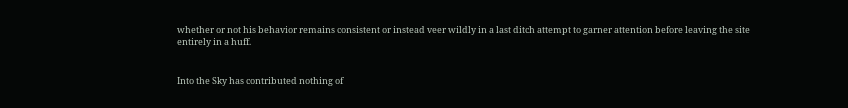whether or not his behavior remains consistent or instead veer wildly in a last ditch attempt to garner attention before leaving the site entirely in a huff.


Into the Sky has contributed nothing of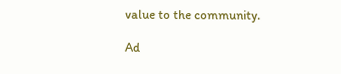value to the community.

Ad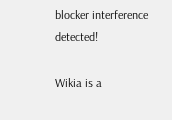blocker interference detected!

Wikia is a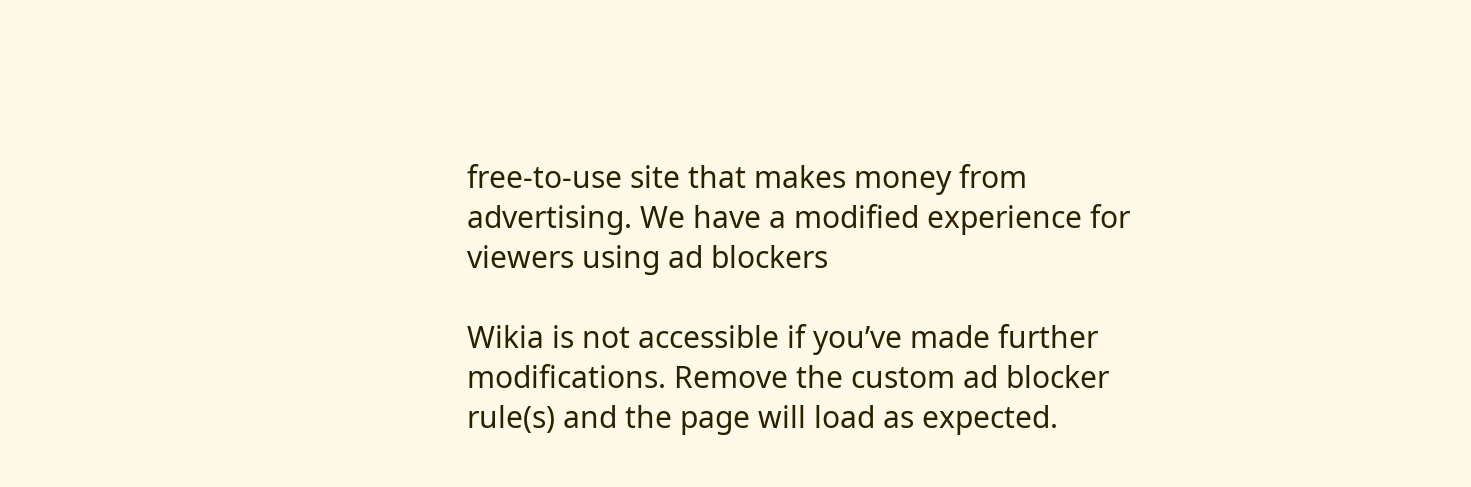free-to-use site that makes money from advertising. We have a modified experience for viewers using ad blockers

Wikia is not accessible if you’ve made further modifications. Remove the custom ad blocker rule(s) and the page will load as expected.